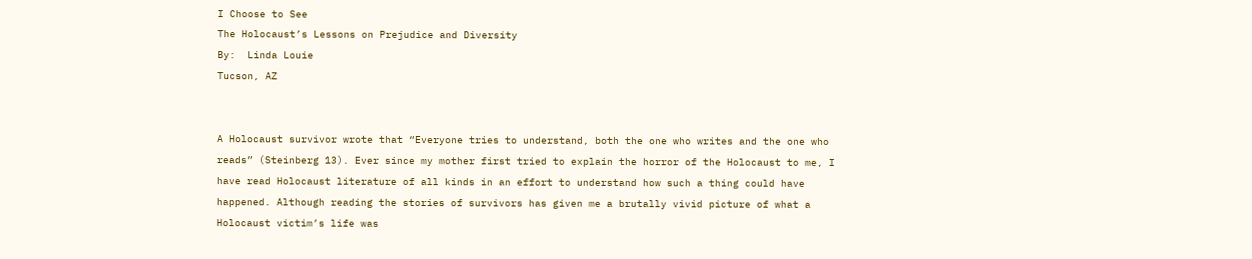I Choose to See
The Holocaust’s Lessons on Prejudice and Diversity
By:  Linda Louie
Tucson, AZ


A Holocaust survivor wrote that “Everyone tries to understand, both the one who writes and the one who reads” (Steinberg 13). Ever since my mother first tried to explain the horror of the Holocaust to me, I have read Holocaust literature of all kinds in an effort to understand how such a thing could have happened. Although reading the stories of survivors has given me a brutally vivid picture of what a Holocaust victim’s life was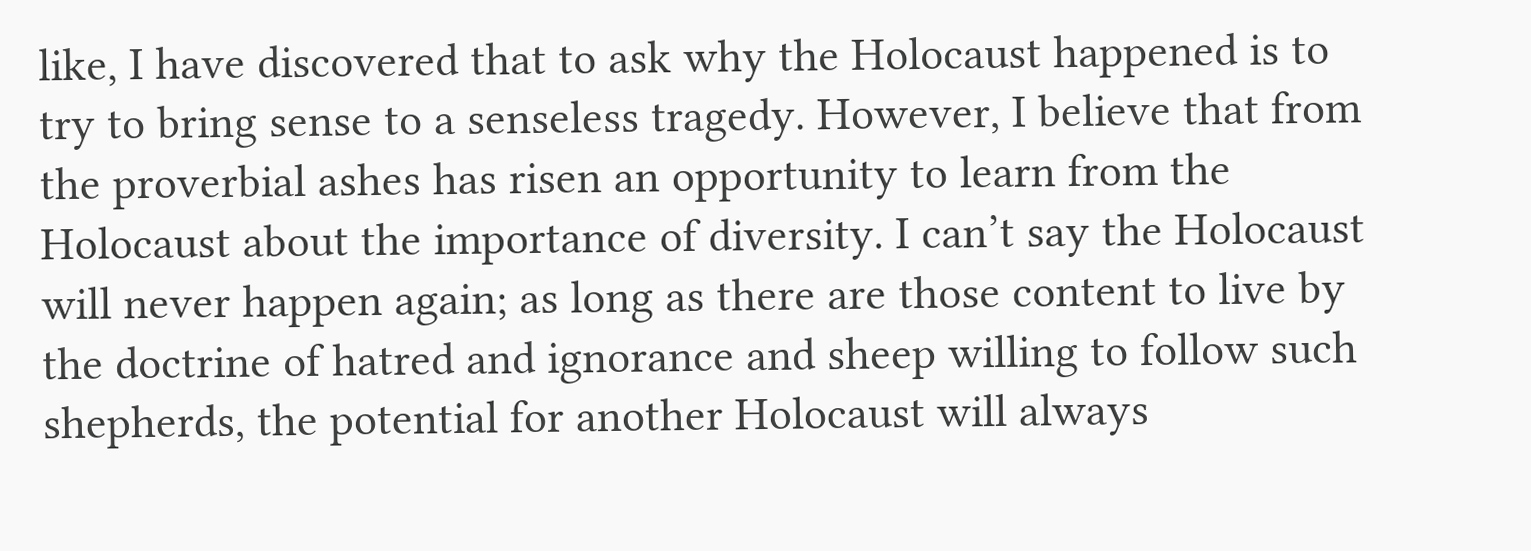like, I have discovered that to ask why the Holocaust happened is to try to bring sense to a senseless tragedy. However, I believe that from the proverbial ashes has risen an opportunity to learn from the Holocaust about the importance of diversity. I can’t say the Holocaust will never happen again; as long as there are those content to live by the doctrine of hatred and ignorance and sheep willing to follow such shepherds, the potential for another Holocaust will always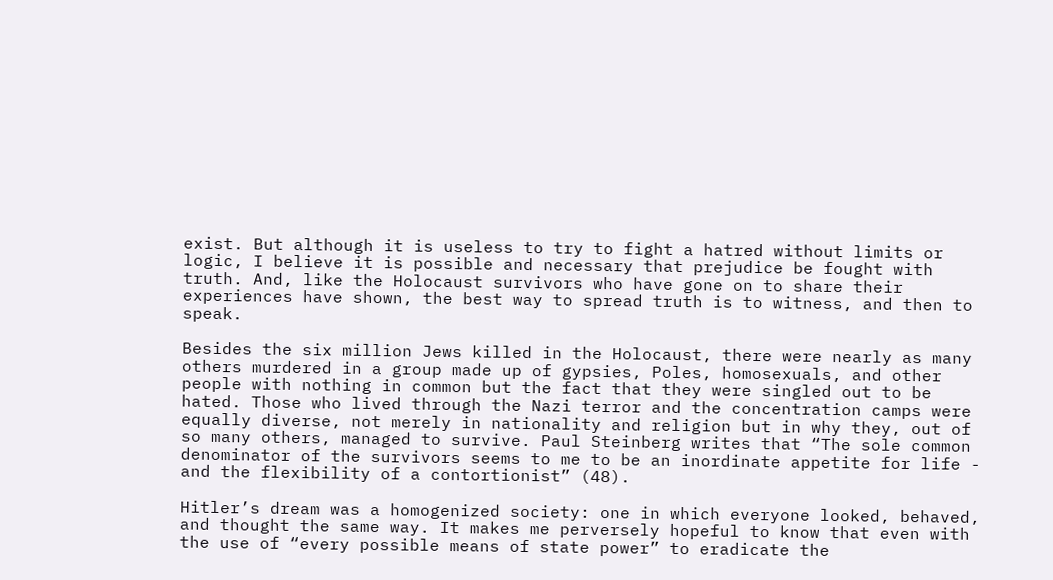exist. But although it is useless to try to fight a hatred without limits or logic, I believe it is possible and necessary that prejudice be fought with truth. And, like the Holocaust survivors who have gone on to share their experiences have shown, the best way to spread truth is to witness, and then to speak.

Besides the six million Jews killed in the Holocaust, there were nearly as many others murdered in a group made up of gypsies, Poles, homosexuals, and other people with nothing in common but the fact that they were singled out to be hated. Those who lived through the Nazi terror and the concentration camps were equally diverse, not merely in nationality and religion but in why they, out of so many others, managed to survive. Paul Steinberg writes that “The sole common denominator of the survivors seems to me to be an inordinate appetite for life - and the flexibility of a contortionist” (48).

Hitler’s dream was a homogenized society: one in which everyone looked, behaved, and thought the same way. It makes me perversely hopeful to know that even with the use of “every possible means of state power” to eradicate the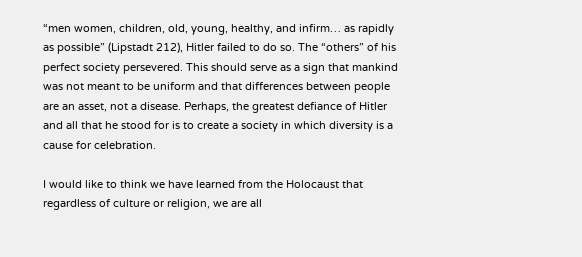“men women, children, old, young, healthy, and infirm… as rapidly as possible” (Lipstadt 212), Hitler failed to do so. The “others” of his perfect society persevered. This should serve as a sign that mankind was not meant to be uniform and that differences between people are an asset, not a disease. Perhaps, the greatest defiance of Hitler and all that he stood for is to create a society in which diversity is a cause for celebration.

I would like to think we have learned from the Holocaust that regardless of culture or religion, we are all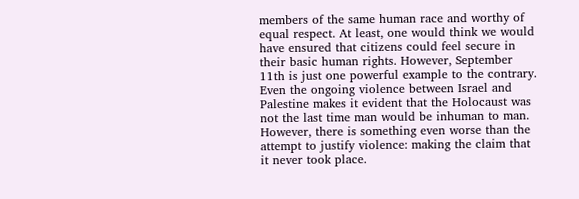members of the same human race and worthy of equal respect. At least, one would think we would have ensured that citizens could feel secure in their basic human rights. However, September 11th is just one powerful example to the contrary. Even the ongoing violence between Israel and Palestine makes it evident that the Holocaust was not the last time man would be inhuman to man. However, there is something even worse than the attempt to justify violence: making the claim that it never took place.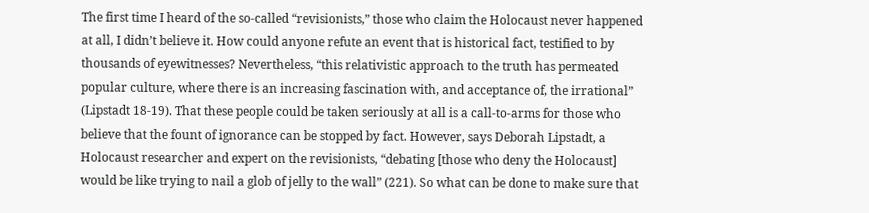The first time I heard of the so-called “revisionists,” those who claim the Holocaust never happened at all, I didn’t believe it. How could anyone refute an event that is historical fact, testified to by thousands of eyewitnesses? Nevertheless, “this relativistic approach to the truth has permeated popular culture, where there is an increasing fascination with, and acceptance of, the irrational” (Lipstadt 18-19). That these people could be taken seriously at all is a call-to-arms for those who believe that the fount of ignorance can be stopped by fact. However, says Deborah Lipstadt, a Holocaust researcher and expert on the revisionists, “debating [those who deny the Holocaust] would be like trying to nail a glob of jelly to the wall” (221). So what can be done to make sure that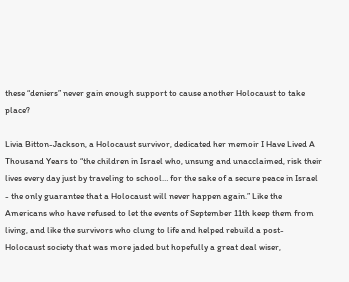these “deniers” never gain enough support to cause another Holocaust to take place?

Livia Bitton-Jackson, a Holocaust survivor, dedicated her memoir I Have Lived A Thousand Years to “the children in Israel who, unsung and unacclaimed, risk their lives every day just by traveling to school… for the sake of a secure peace in Israel - the only guarantee that a Holocaust will never happen again.” Like the Americans who have refused to let the events of September 11th keep them from living, and like the survivors who clung to life and helped rebuild a post-Holocaust society that was more jaded but hopefully a great deal wiser,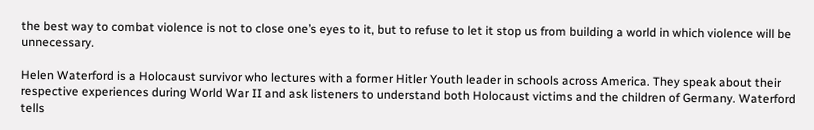the best way to combat violence is not to close one’s eyes to it, but to refuse to let it stop us from building a world in which violence will be unnecessary.

Helen Waterford is a Holocaust survivor who lectures with a former Hitler Youth leader in schools across America. They speak about their respective experiences during World War II and ask listeners to understand both Holocaust victims and the children of Germany. Waterford tells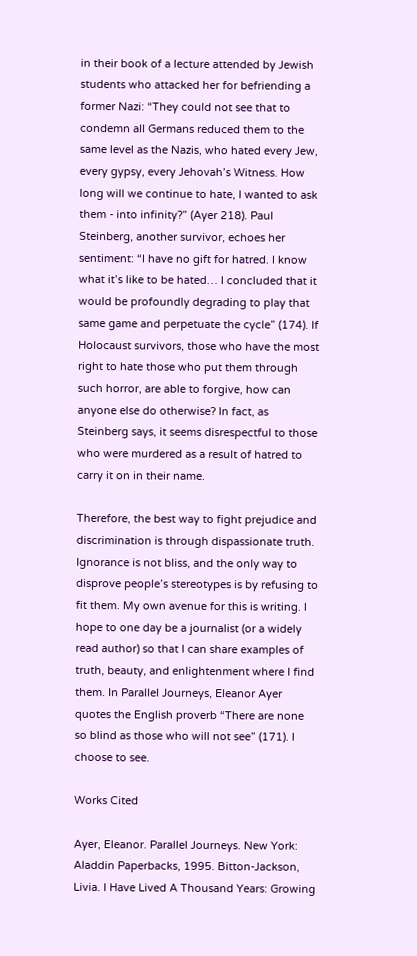in their book of a lecture attended by Jewish students who attacked her for befriending a former Nazi: “They could not see that to condemn all Germans reduced them to the same level as the Nazis, who hated every Jew, every gypsy, every Jehovah’s Witness. How long will we continue to hate, I wanted to ask them - into infinity?” (Ayer 218). Paul Steinberg, another survivor, echoes her sentiment: “I have no gift for hatred. I know what it’s like to be hated… I concluded that it would be profoundly degrading to play that same game and perpetuate the cycle” (174). If Holocaust survivors, those who have the most right to hate those who put them through such horror, are able to forgive, how can anyone else do otherwise? In fact, as Steinberg says, it seems disrespectful to those who were murdered as a result of hatred to carry it on in their name.

Therefore, the best way to fight prejudice and discrimination is through dispassionate truth. Ignorance is not bliss, and the only way to disprove people’s stereotypes is by refusing to fit them. My own avenue for this is writing. I hope to one day be a journalist (or a widely read author) so that I can share examples of truth, beauty, and enlightenment where I find them. In Parallel Journeys, Eleanor Ayer quotes the English proverb “There are none so blind as those who will not see” (171). I choose to see.

Works Cited

Ayer, Eleanor. Parallel Journeys. New York: Aladdin Paperbacks, 1995. Bitton-Jackson, Livia. I Have Lived A Thousand Years: Growing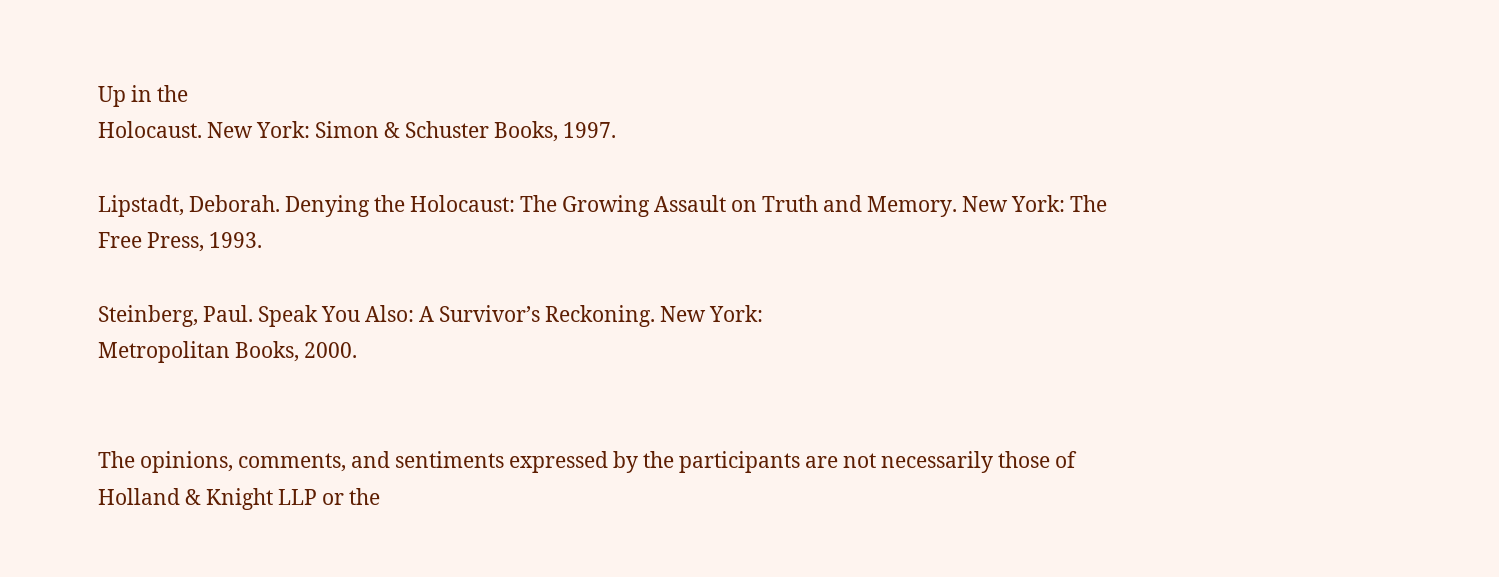Up in the
Holocaust. New York: Simon & Schuster Books, 1997.

Lipstadt, Deborah. Denying the Holocaust: The Growing Assault on Truth and Memory. New York: The Free Press, 1993.

Steinberg, Paul. Speak You Also: A Survivor’s Reckoning. New York:
Metropolitan Books, 2000.


The opinions, comments, and sentiments expressed by the participants are not necessarily those of Holland & Knight LLP or the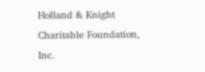Holland & Knight Charitable Foundation, Inc.